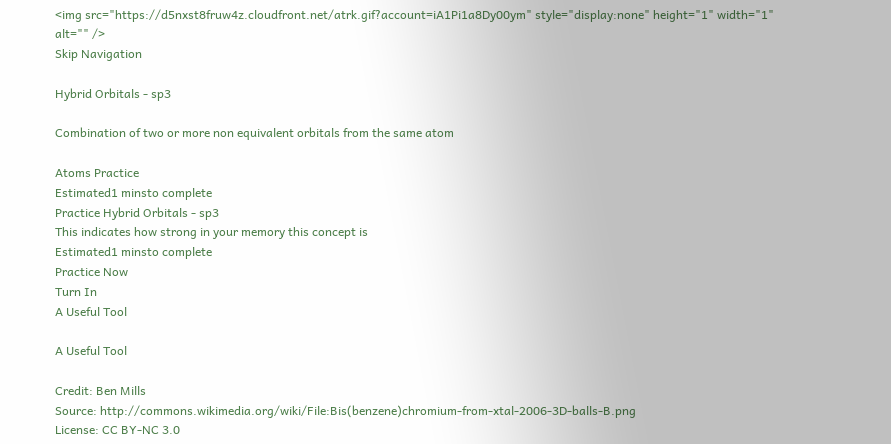<img src="https://d5nxst8fruw4z.cloudfront.net/atrk.gif?account=iA1Pi1a8Dy00ym" style="display:none" height="1" width="1" alt="" />
Skip Navigation

Hybrid Orbitals - sp3

Combination of two or more non equivalent orbitals from the same atom

Atoms Practice
Estimated1 minsto complete
Practice Hybrid Orbitals - sp3
This indicates how strong in your memory this concept is
Estimated1 minsto complete
Practice Now
Turn In
A Useful Tool

A Useful Tool

Credit: Ben Mills
Source: http://commons.wikimedia.org/wiki/File:Bis(benzene)chromium-from-xtal-2006-3D-balls-B.png
License: CC BY-NC 3.0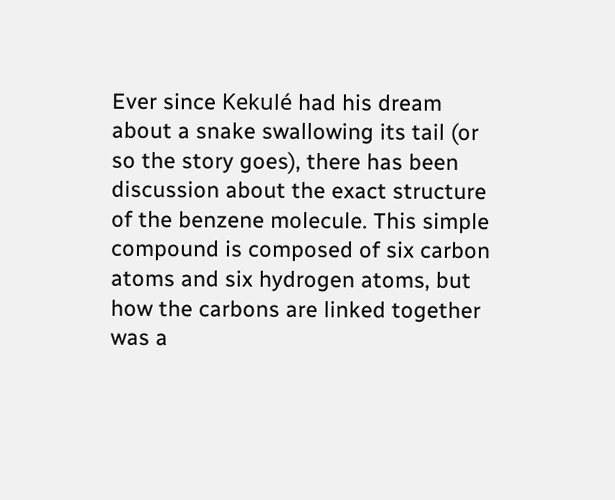Ever since Kekulé had his dream about a snake swallowing its tail (or so the story goes), there has been discussion about the exact structure of the benzene molecule. This simple compound is composed of six carbon atoms and six hydrogen atoms, but how the carbons are linked together was a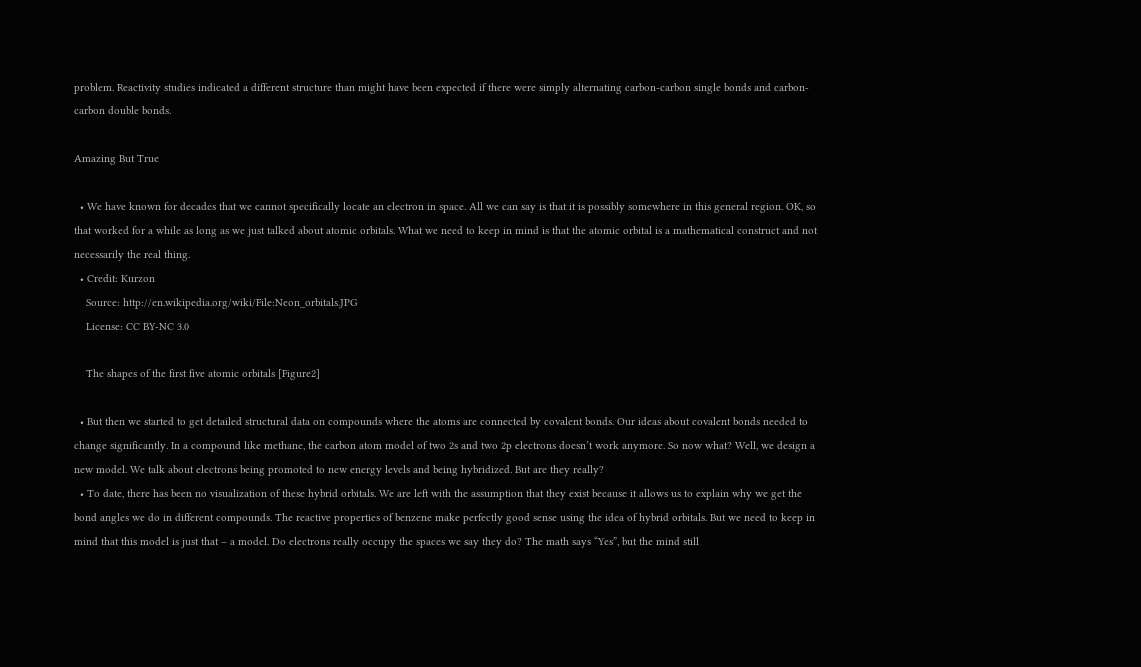problem. Reactivity studies indicated a different structure than might have been expected if there were simply alternating carbon-carbon single bonds and carbon-carbon double bonds.

Amazing But True

  • We have known for decades that we cannot specifically locate an electron in space. All we can say is that it is possibly somewhere in this general region. OK, so that worked for a while as long as we just talked about atomic orbitals. What we need to keep in mind is that the atomic orbital is a mathematical construct and not necessarily the real thing.
  • Credit: Kurzon
    Source: http://en.wikipedia.org/wiki/File:Neon_orbitals.JPG
    License: CC BY-NC 3.0

    The shapes of the first five atomic orbitals [Figure2]

  • But then we started to get detailed structural data on compounds where the atoms are connected by covalent bonds. Our ideas about covalent bonds needed to change significantly. In a compound like methane, the carbon atom model of two 2s and two 2p electrons doesn’t work anymore. So now what? Well, we design a new model. We talk about electrons being promoted to new energy levels and being hybridized. But are they really?
  • To date, there has been no visualization of these hybrid orbitals. We are left with the assumption that they exist because it allows us to explain why we get the bond angles we do in different compounds. The reactive properties of benzene make perfectly good sense using the idea of hybrid orbitals. But we need to keep in mind that this model is just that – a model. Do electrons really occupy the spaces we say they do? The math says “Yes”, but the mind still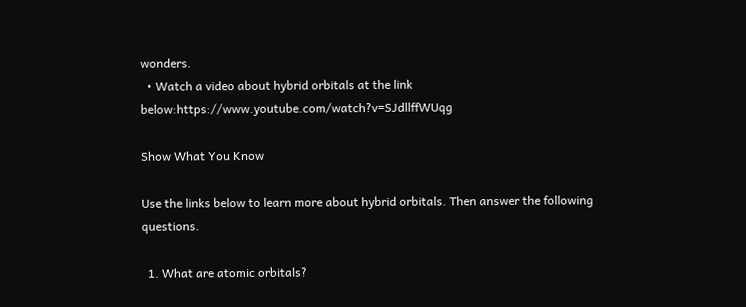wonders.
  • Watch a video about hybrid orbitals at the link below:https://www.youtube.com/watch?v=SJdllffWUqg

Show What You Know

Use the links below to learn more about hybrid orbitals. Then answer the following questions.

  1. What are atomic orbitals?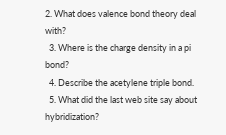2. What does valence bond theory deal with?
  3. Where is the charge density in a pi bond?
  4. Describe the acetylene triple bond.
  5. What did the last web site say about hybridization?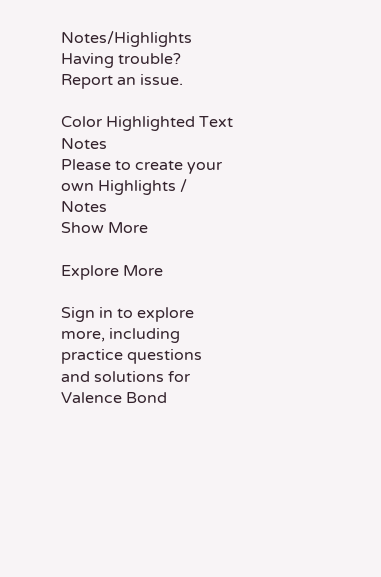Notes/Highlights Having trouble? Report an issue.

Color Highlighted Text Notes
Please to create your own Highlights / Notes
Show More

Explore More

Sign in to explore more, including practice questions and solutions for Valence Bond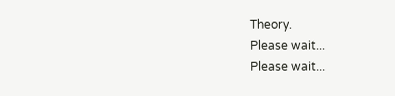Theory.
Please wait...
Please wait...